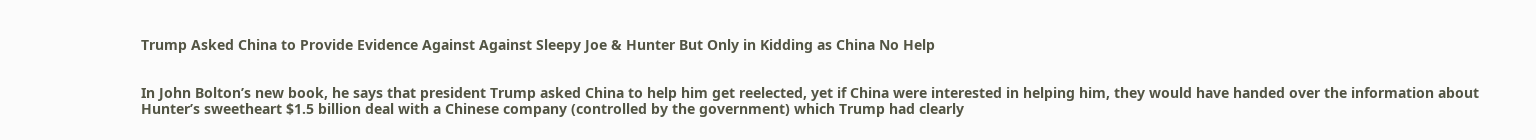Trump Asked China to Provide Evidence Against Against Sleepy Joe & Hunter But Only in Kidding as China No Help


In John Bolton’s new book, he says that president Trump asked China to help him get reelected, yet if China were interested in helping him, they would have handed over the information about Hunter’s sweetheart $1.5 billion deal with a Chinese company (controlled by the government) which Trump had clearly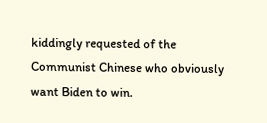kiddingly requested of the Communist Chinese who obviously want Biden to win.